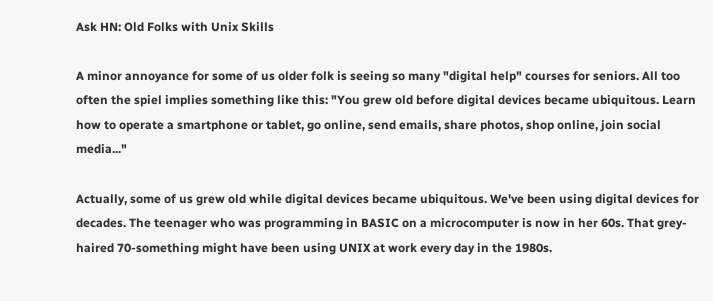Ask HN: Old Folks with Unix Skills

A minor annoyance for some of us older folk is seeing so many "digital help" courses for seniors. All too often the spiel implies something like this: "You grew old before digital devices became ubiquitous. Learn how to operate a smartphone or tablet, go online, send emails, share photos, shop online, join social media..."

Actually, some of us grew old while digital devices became ubiquitous. We've been using digital devices for decades. The teenager who was programming in BASIC on a microcomputer is now in her 60s. That grey-haired 70-something might have been using UNIX at work every day in the 1980s.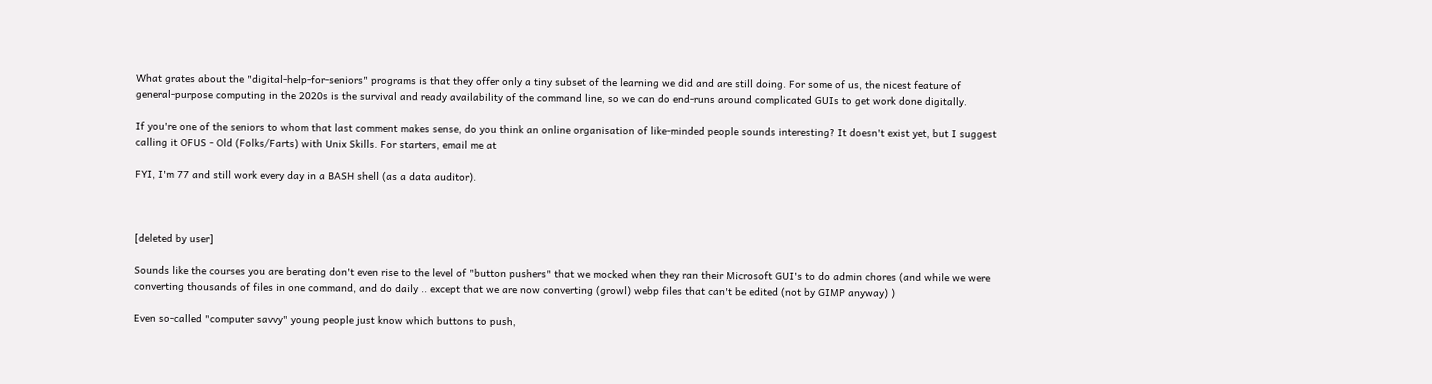What grates about the "digital-help-for-seniors" programs is that they offer only a tiny subset of the learning we did and are still doing. For some of us, the nicest feature of general-purpose computing in the 2020s is the survival and ready availability of the command line, so we can do end-runs around complicated GUIs to get work done digitally.

If you're one of the seniors to whom that last comment makes sense, do you think an online organisation of like-minded people sounds interesting? It doesn't exist yet, but I suggest calling it OFUS - Old (Folks/Farts) with Unix Skills. For starters, email me at

FYI, I'm 77 and still work every day in a BASH shell (as a data auditor).



[deleted by user]

Sounds like the courses you are berating don't even rise to the level of "button pushers" that we mocked when they ran their Microsoft GUI's to do admin chores (and while we were converting thousands of files in one command, and do daily .. except that we are now converting (growl) webp files that can't be edited (not by GIMP anyway) )

Even so-called "computer savvy" young people just know which buttons to push,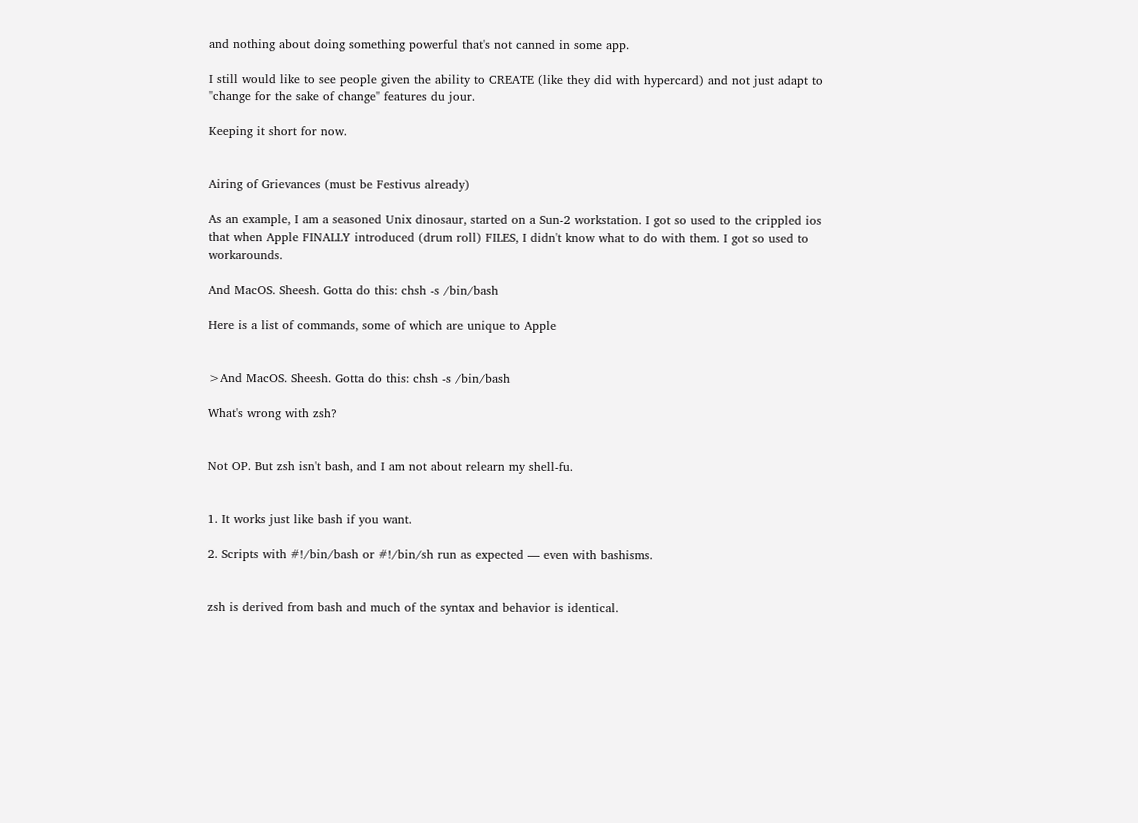and nothing about doing something powerful that's not canned in some app.

I still would like to see people given the ability to CREATE (like they did with hypercard) and not just adapt to "change for the sake of change" features du jour.

Keeping it short for now.


Airing of Grievances (must be Festivus already)

As an example, I am a seasoned Unix dinosaur, started on a Sun-2 workstation. I got so used to the crippled ios that when Apple FINALLY introduced (drum roll) FILES, I didn't know what to do with them. I got so used to workarounds.

And MacOS. Sheesh. Gotta do this: chsh -s /bin/bash

Here is a list of commands, some of which are unique to Apple


>And MacOS. Sheesh. Gotta do this: chsh -s /bin/bash

What's wrong with zsh?


Not OP. But zsh isn't bash, and I am not about relearn my shell-fu.


1. It works just like bash if you want.

2. Scripts with #!/bin/bash or #!/bin/sh run as expected — even with bashisms.


zsh is derived from bash and much of the syntax and behavior is identical.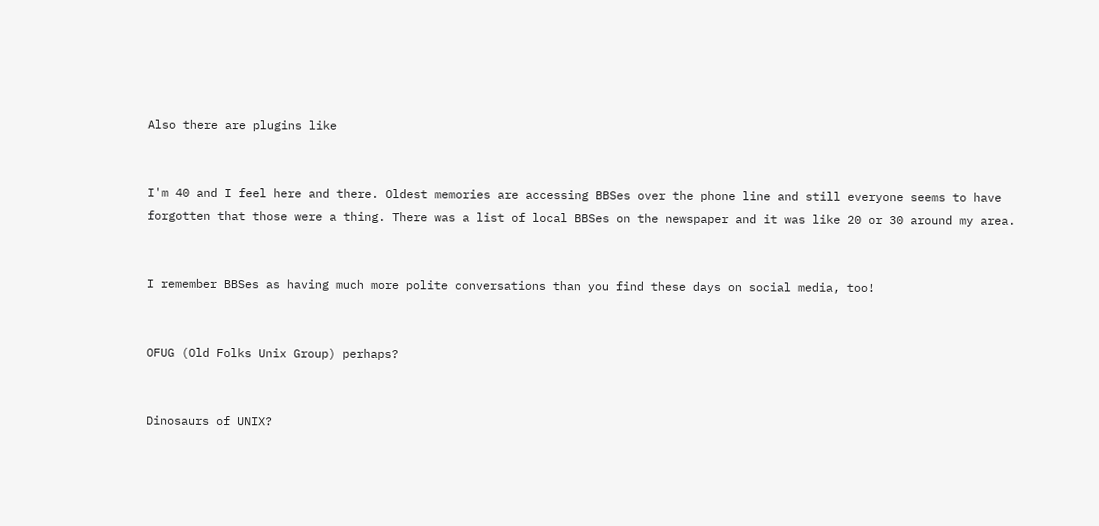Also there are plugins like


I'm 40 and I feel here and there. Oldest memories are accessing BBSes over the phone line and still everyone seems to have forgotten that those were a thing. There was a list of local BBSes on the newspaper and it was like 20 or 30 around my area.


I remember BBSes as having much more polite conversations than you find these days on social media, too!


OFUG (Old Folks Unix Group) perhaps?


Dinosaurs of UNIX?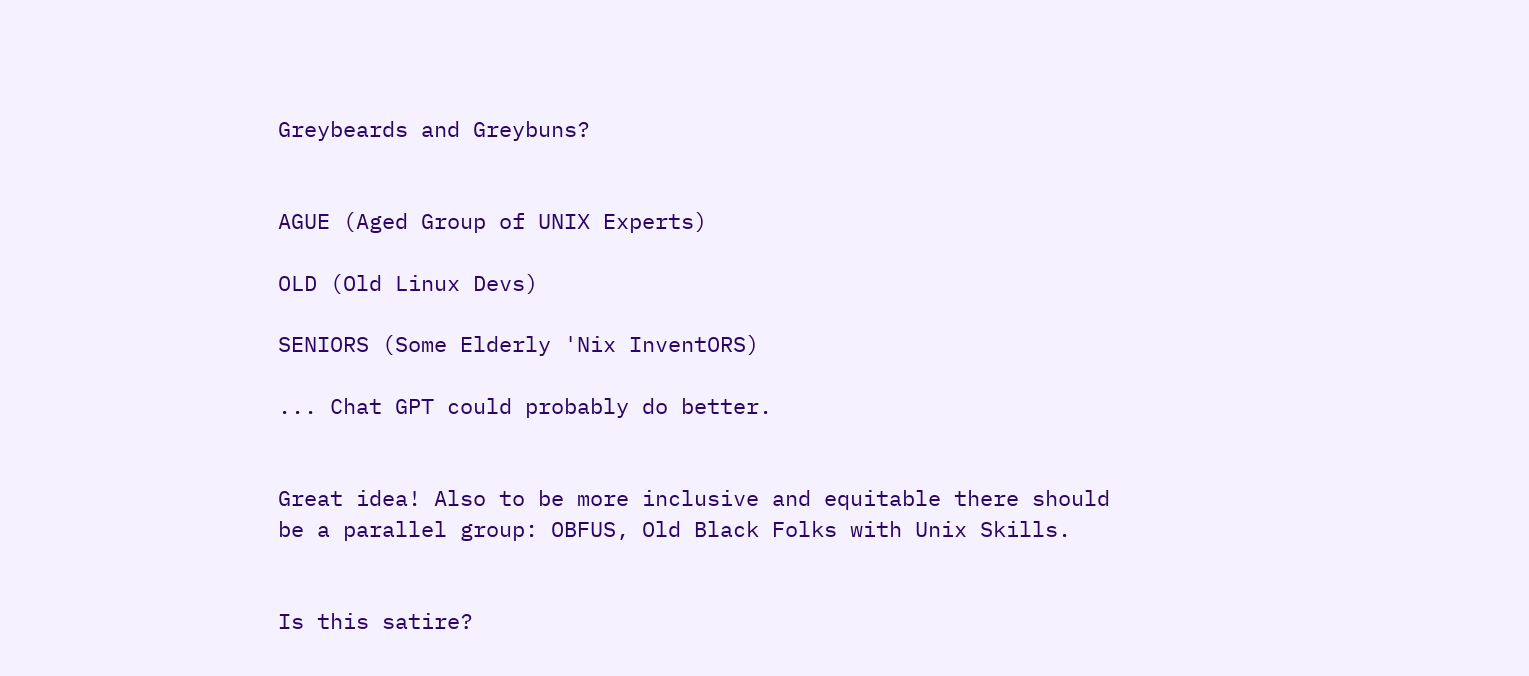Greybeards and Greybuns?


AGUE (Aged Group of UNIX Experts)

OLD (Old Linux Devs)

SENIORS (Some Elderly 'Nix InventORS)

... Chat GPT could probably do better.


Great idea! Also to be more inclusive and equitable there should be a parallel group: OBFUS, Old Black Folks with Unix Skills.


Is this satire?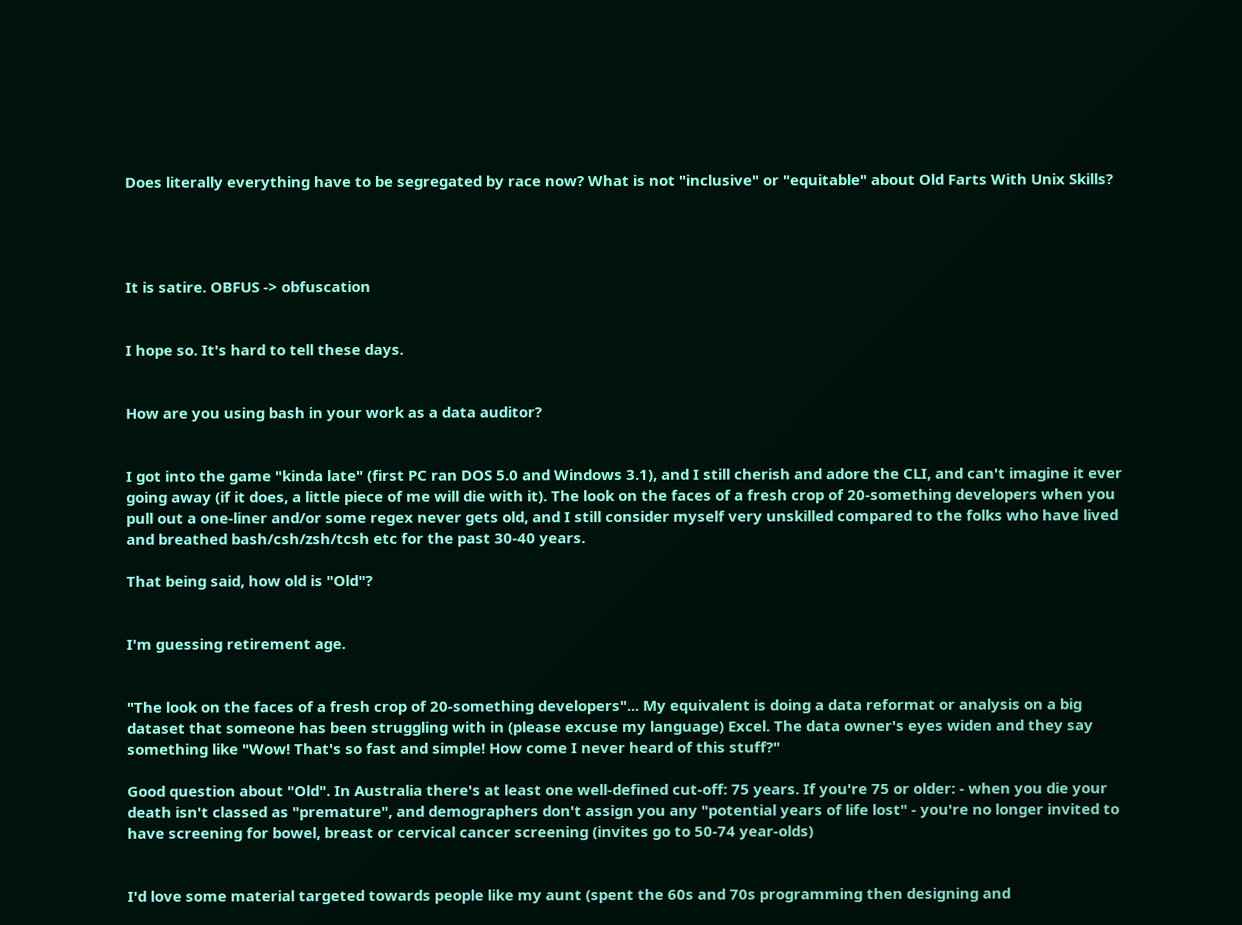Does literally everything have to be segregated by race now? What is not "inclusive" or "equitable" about Old Farts With Unix Skills?




It is satire. OBFUS -> obfuscation


I hope so. It's hard to tell these days.


How are you using bash in your work as a data auditor?


I got into the game "kinda late" (first PC ran DOS 5.0 and Windows 3.1), and I still cherish and adore the CLI, and can't imagine it ever going away (if it does, a little piece of me will die with it). The look on the faces of a fresh crop of 20-something developers when you pull out a one-liner and/or some regex never gets old, and I still consider myself very unskilled compared to the folks who have lived and breathed bash/csh/zsh/tcsh etc for the past 30-40 years.

That being said, how old is "Old"?


I'm guessing retirement age.


"The look on the faces of a fresh crop of 20-something developers"... My equivalent is doing a data reformat or analysis on a big dataset that someone has been struggling with in (please excuse my language) Excel. The data owner's eyes widen and they say something like "Wow! That's so fast and simple! How come I never heard of this stuff?"

Good question about "Old". In Australia there's at least one well-defined cut-off: 75 years. If you're 75 or older: - when you die your death isn't classed as "premature", and demographers don't assign you any "potential years of life lost" - you're no longer invited to have screening for bowel, breast or cervical cancer screening (invites go to 50-74 year-olds)


I'd love some material targeted towards people like my aunt (spent the 60s and 70s programming then designing and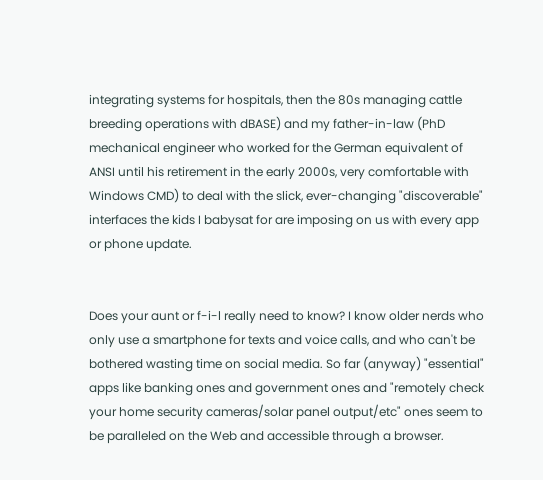integrating systems for hospitals, then the 80s managing cattle breeding operations with dBASE) and my father-in-law (PhD mechanical engineer who worked for the German equivalent of ANSI until his retirement in the early 2000s, very comfortable with Windows CMD) to deal with the slick, ever-changing "discoverable" interfaces the kids I babysat for are imposing on us with every app or phone update.


Does your aunt or f-i-l really need to know? I know older nerds who only use a smartphone for texts and voice calls, and who can't be bothered wasting time on social media. So far (anyway) "essential" apps like banking ones and government ones and "remotely check your home security cameras/solar panel output/etc" ones seem to be paralleled on the Web and accessible through a browser.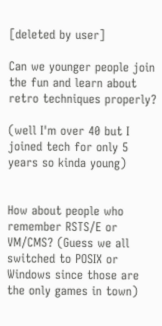[deleted by user]

Can we younger people join the fun and learn about retro techniques properly?

(well I'm over 40 but I joined tech for only 5 years so kinda young)


How about people who remember RSTS/E or VM/CMS? (Guess we all switched to POSIX or Windows since those are the only games in town)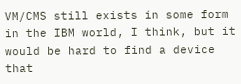VM/CMS still exists in some form in the IBM world, I think, but it would be hard to find a device that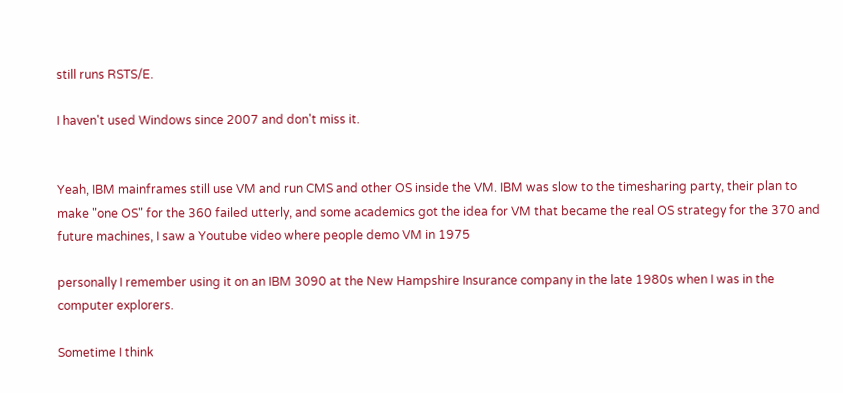still runs RSTS/E.

I haven't used Windows since 2007 and don't miss it.


Yeah, IBM mainframes still use VM and run CMS and other OS inside the VM. IBM was slow to the timesharing party, their plan to make "one OS" for the 360 failed utterly, and some academics got the idea for VM that became the real OS strategy for the 370 and future machines, I saw a Youtube video where people demo VM in 1975

personally I remember using it on an IBM 3090 at the New Hampshire Insurance company in the late 1980s when I was in the computer explorers.

Sometime I think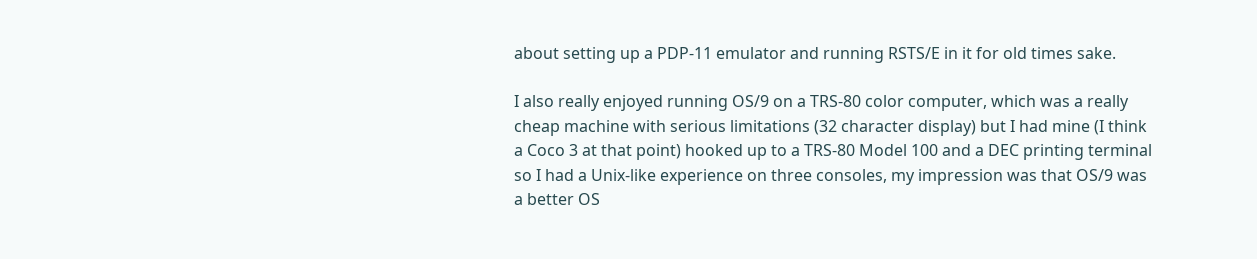about setting up a PDP-11 emulator and running RSTS/E in it for old times sake.

I also really enjoyed running OS/9 on a TRS-80 color computer, which was a really cheap machine with serious limitations (32 character display) but I had mine (I think a Coco 3 at that point) hooked up to a TRS-80 Model 100 and a DEC printing terminal so I had a Unix-like experience on three consoles, my impression was that OS/9 was a better OS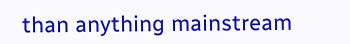than anything mainstream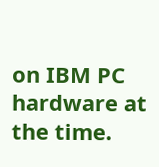on IBM PC hardware at the time.